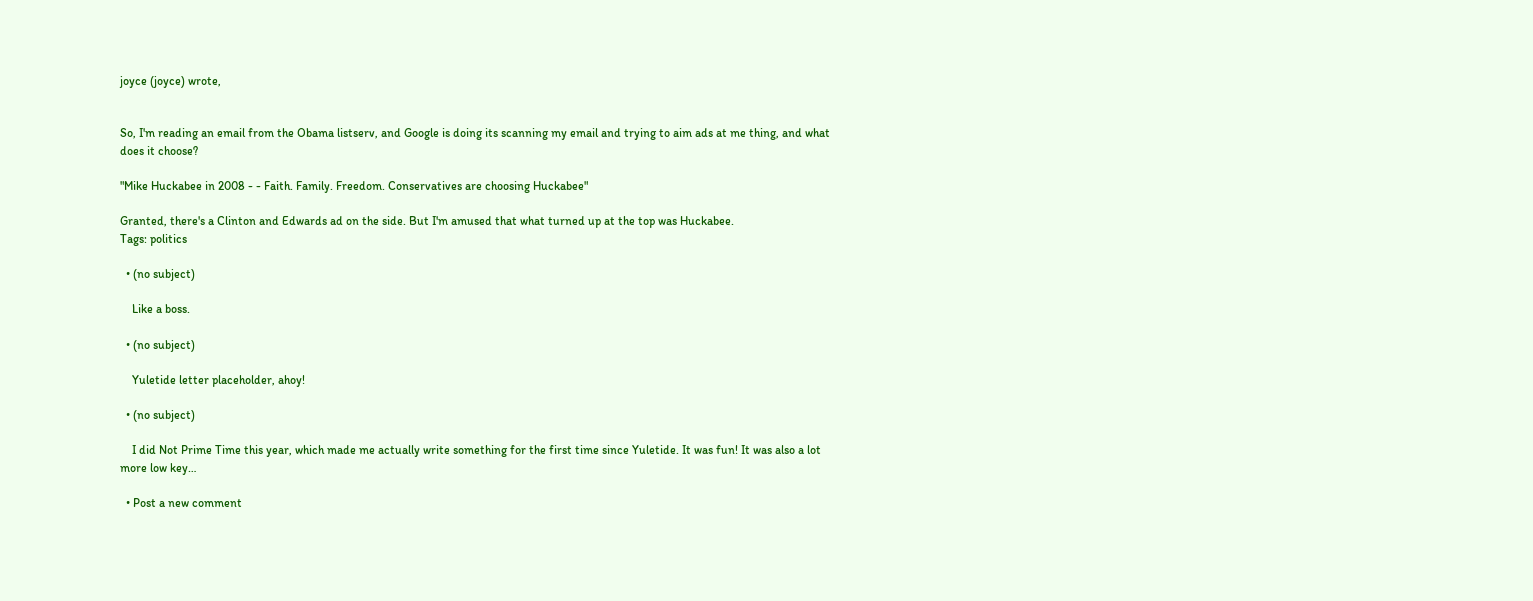joyce (joyce) wrote,


So, I'm reading an email from the Obama listserv, and Google is doing its scanning my email and trying to aim ads at me thing, and what does it choose?

"Mike Huckabee in 2008 - - Faith. Family. Freedom. Conservatives are choosing Huckabee"

Granted, there's a Clinton and Edwards ad on the side. But I'm amused that what turned up at the top was Huckabee.
Tags: politics

  • (no subject)

    Like a boss.

  • (no subject)

    Yuletide letter placeholder, ahoy!

  • (no subject)

    I did Not Prime Time this year, which made me actually write something for the first time since Yuletide. It was fun! It was also a lot more low key…

  • Post a new comment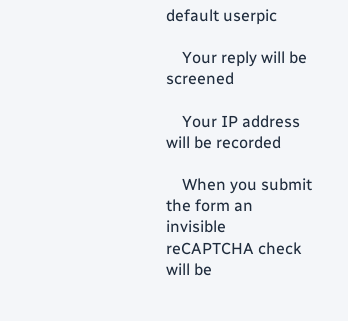default userpic

    Your reply will be screened

    Your IP address will be recorded

    When you submit the form an invisible reCAPTCHA check will be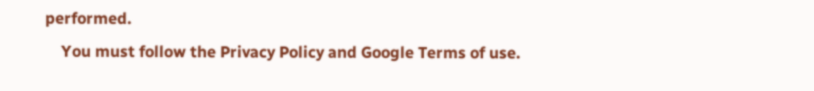performed.
    You must follow the Privacy Policy and Google Terms of use.